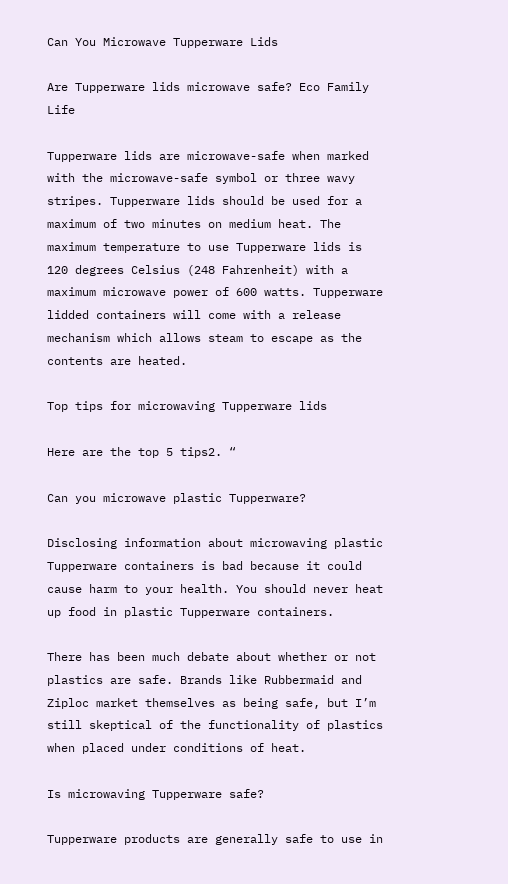Can You Microwave Tupperware Lids

Are Tupperware lids microwave safe? Eco Family Life

Tupperware lids are microwave-safe when marked with the microwave-safe symbol or three wavy stripes. Tupperware lids should be used for a maximum of two minutes on medium heat. The maximum temperature to use Tupperware lids is 120 degrees Celsius (248 Fahrenheit) with a maximum microwave power of 600 watts. Tupperware lidded containers will come with a release mechanism which allows steam to escape as the contents are heated.

Top tips for microwaving Tupperware lids

Here are the top 5 tips2. “

Can you microwave plastic Tupperware?

Disclosing information about microwaving plastic Tupperware containers is bad because it could cause harm to your health. You should never heat up food in plastic Tupperware containers.

There has been much debate about whether or not plastics are safe. Brands like Rubbermaid and Ziploc market themselves as being safe, but I’m still skeptical of the functionality of plastics when placed under conditions of heat.

Is microwaving Tupperware safe?

Tupperware products are generally safe to use in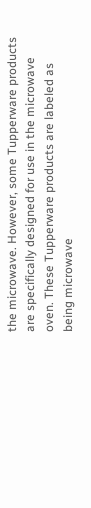the microwave. However, some Tupperware products are specifically designed for use in the microwave oven. These Tupperware products are labeled as being microwave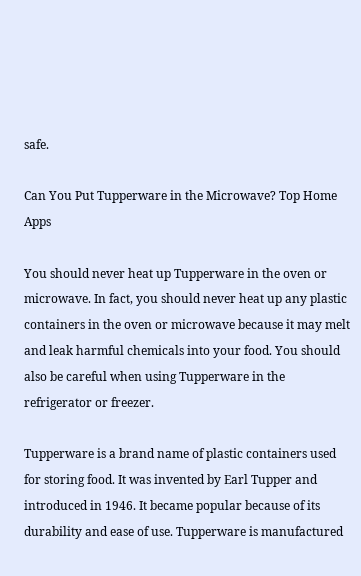safe.

Can You Put Tupperware in the Microwave? Top Home Apps

You should never heat up Tupperware in the oven or microwave. In fact, you should never heat up any plastic containers in the oven or microwave because it may melt and leak harmful chemicals into your food. You should also be careful when using Tupperware in the refrigerator or freezer.

Tupperware is a brand name of plastic containers used for storing food. It was invented by Earl Tupper and introduced in 1946. It became popular because of its durability and ease of use. Tupperware is manufactured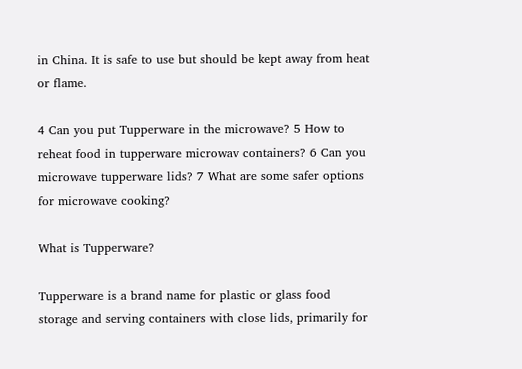in China. It is safe to use but should be kept away from heat or flame.

4 Can you put Tupperware in the microwave? 5 How to reheat food in tupperware microwav containers? 6 Can you microwave tupperware lids? 7 What are some safer options for microwave cooking?

What is Tupperware?

Tupperware is a brand name for plastic or glass food storage and serving containers with close lids, primarily for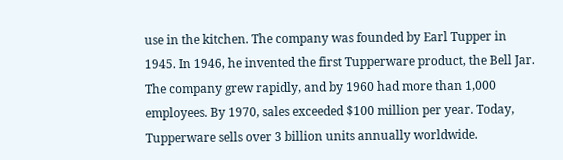use in the kitchen. The company was founded by Earl Tupper in 1945. In 1946, he invented the first Tupperware product, the Bell Jar. The company grew rapidly, and by 1960 had more than 1,000 employees. By 1970, sales exceeded $100 million per year. Today, Tupperware sells over 3 billion units annually worldwide.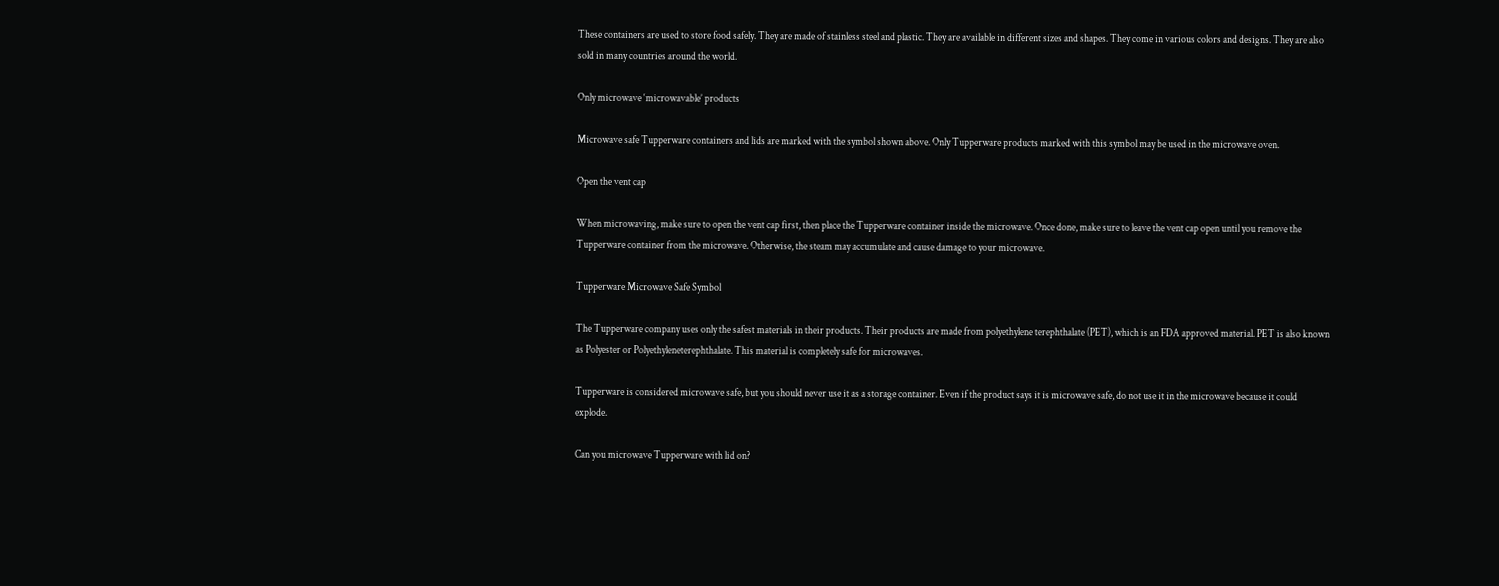These containers are used to store food safely. They are made of stainless steel and plastic. They are available in different sizes and shapes. They come in various colors and designs. They are also sold in many countries around the world.

Only microwave ‘microwavable’ products

Microwave safe Tupperware containers and lids are marked with the symbol shown above. Only Tupperware products marked with this symbol may be used in the microwave oven.

Open the vent cap

When microwaving, make sure to open the vent cap first, then place the Tupperware container inside the microwave. Once done, make sure to leave the vent cap open until you remove the Tupperware container from the microwave. Otherwise, the steam may accumulate and cause damage to your microwave.

Tupperware Microwave Safe Symbol

The Tupperware company uses only the safest materials in their products. Their products are made from polyethylene terephthalate (PET), which is an FDA approved material. PET is also known as Polyester or Polyethyleneterephthalate. This material is completely safe for microwaves.

Tupperware is considered microwave safe, but you should never use it as a storage container. Even if the product says it is microwave safe, do not use it in the microwave because it could explode.

Can you microwave Tupperware with lid on?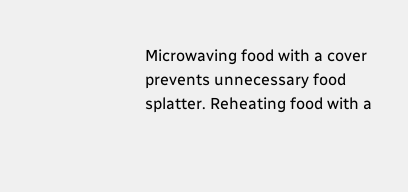Microwaving food with a cover prevents unnecessary food splatter. Reheating food with a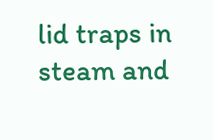lid traps in steam and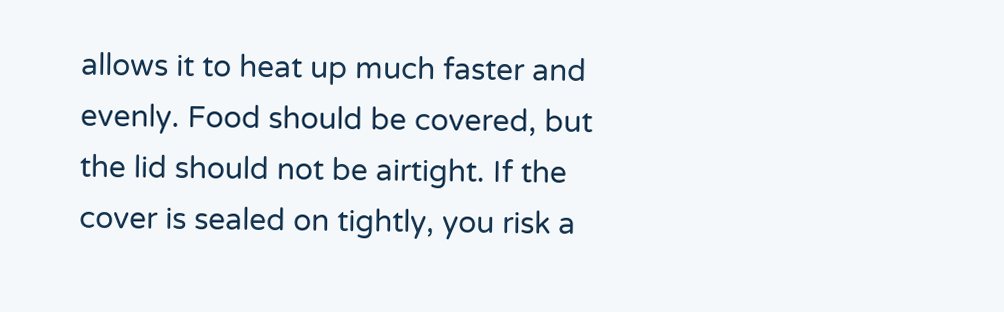allows it to heat up much faster and evenly. Food should be covered, but the lid should not be airtight. If the cover is sealed on tightly, you risk a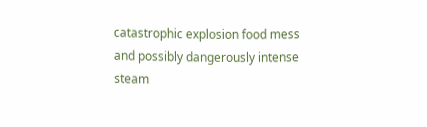catastrophic explosion food mess and possibly dangerously intense steam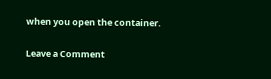when you open the container.

Leave a Comment